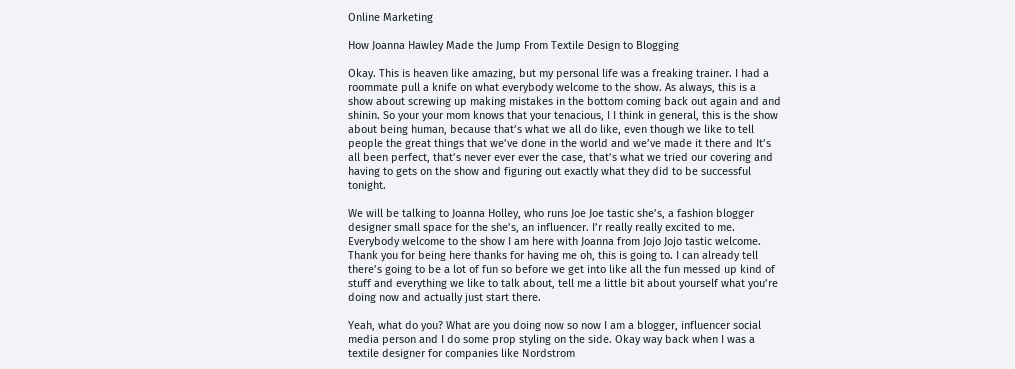Online Marketing

How Joanna Hawley Made the Jump From Textile Design to Blogging

Okay. This is heaven like amazing, but my personal life was a freaking trainer. I had a roommate pull a knife on what everybody welcome to the show. As always, this is a show about screwing up making mistakes in the bottom coming back out again and and shinin. So your your mom knows that your tenacious, I I think in general, this is the show about being human, because that’s what we all do like, even though we like to tell people the great things that we’ve done in the world and we’ve made it there and It’s all been perfect, that’s never ever ever the case, that’s what we tried our covering and having to gets on the show and figuring out exactly what they did to be successful tonight.

We will be talking to Joanna Holley, who runs Joe Joe tastic she’s, a fashion blogger designer small space for the she’s, an influencer. I’r really really excited to me. Everybody welcome to the show I am here with Joanna from Jojo Jojo tastic welcome. Thank you for being here thanks for having me oh, this is going to. I can already tell there’s going to be a lot of fun so before we get into like all the fun messed up kind of stuff and everything we like to talk about, tell me a little bit about yourself what you’re doing now and actually just start there.

Yeah, what do you? What are you doing now so now I am a blogger, influencer social media person and I do some prop styling on the side. Okay way back when I was a textile designer for companies like Nordstrom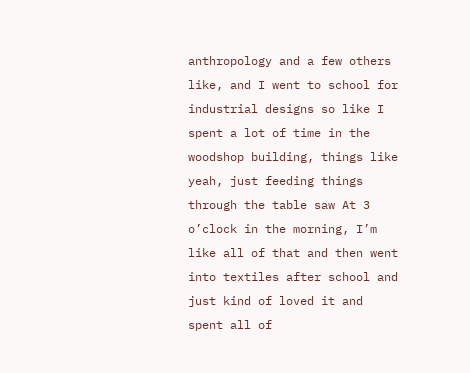anthropology and a few others like, and I went to school for industrial designs so like I spent a lot of time in the woodshop building, things like yeah, just feeding things through the table saw At 3 o’clock in the morning, I’m like all of that and then went into textiles after school and just kind of loved it and spent all of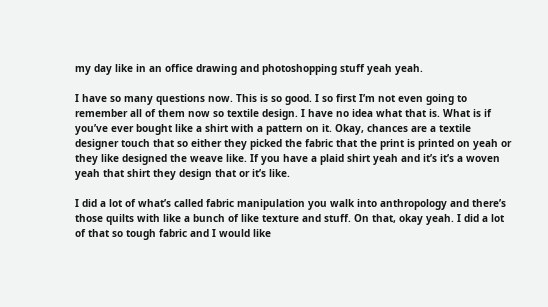my day like in an office drawing and photoshopping stuff yeah yeah.

I have so many questions now. This is so good. I so first I’m not even going to remember all of them now so textile design. I have no idea what that is. What is if you’ve ever bought like a shirt with a pattern on it. Okay, chances are a textile designer touch that so either they picked the fabric that the print is printed on yeah or they like designed the weave like. If you have a plaid shirt yeah and it’s it’s a woven yeah that shirt they design that or it’s like.

I did a lot of what’s called fabric manipulation you walk into anthropology and there’s those quilts with like a bunch of like texture and stuff. On that, okay yeah. I did a lot of that so tough fabric and I would like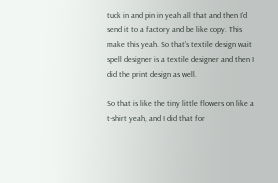tuck in and pin in yeah all that and then I’d send it to a factory and be like copy. This make this yeah. So that’s textile design wait spell designer is a textile designer and then I did the print design as well.

So that is like the tiny little flowers on like a t-shirt yeah, and I did that for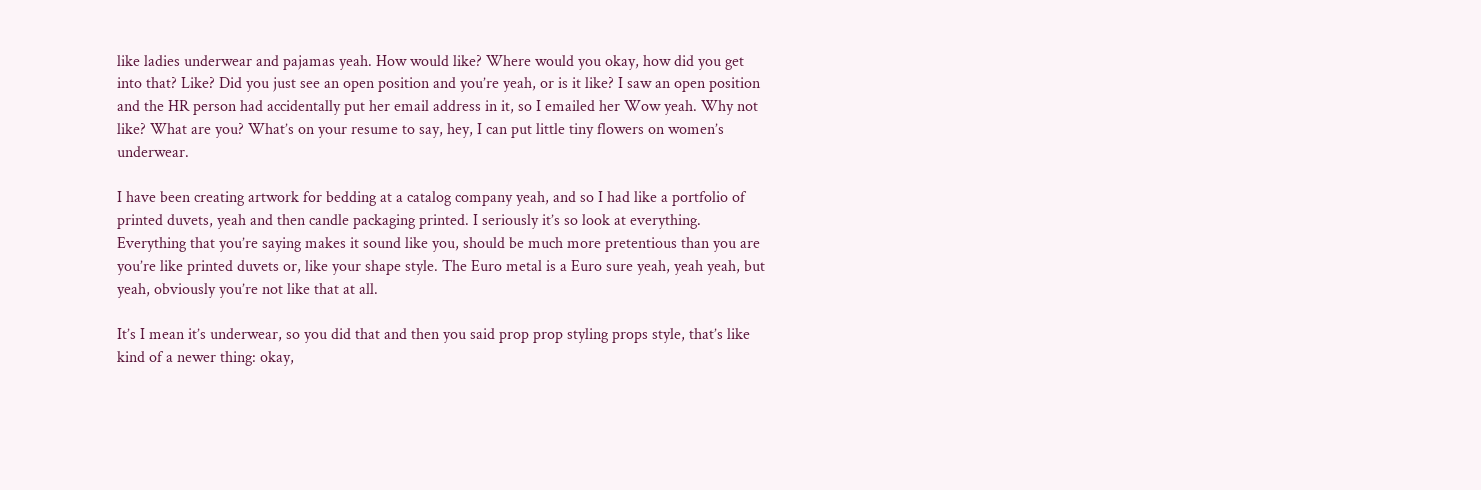like ladies underwear and pajamas yeah. How would like? Where would you okay, how did you get into that? Like? Did you just see an open position and you’re yeah, or is it like? I saw an open position and the HR person had accidentally put her email address in it, so I emailed her Wow yeah. Why not like? What are you? What’s on your resume to say, hey, I can put little tiny flowers on women’s underwear.

I have been creating artwork for bedding at a catalog company yeah, and so I had like a portfolio of printed duvets, yeah and then candle packaging printed. I seriously it’s so look at everything. Everything that you’re saying makes it sound like you, should be much more pretentious than you are you’re like printed duvets or, like your shape style. The Euro metal is a Euro sure yeah, yeah yeah, but yeah, obviously you’re not like that at all.

It’s I mean it’s underwear, so you did that and then you said prop prop styling props style, that’s like kind of a newer thing: okay,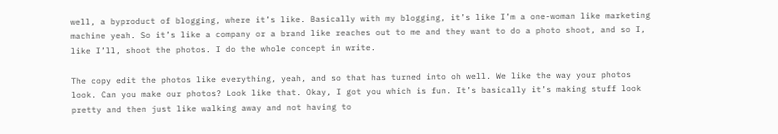well, a byproduct of blogging, where it’s like. Basically with my blogging, it’s like I’m a one-woman like marketing machine yeah. So it’s like a company or a brand like reaches out to me and they want to do a photo shoot, and so I, like I’ll, shoot the photos. I do the whole concept in write.

The copy edit the photos like everything, yeah, and so that has turned into oh well. We like the way your photos look. Can you make our photos? Look like that. Okay, I got you which is fun. It’s basically it’s making stuff look pretty and then just like walking away and not having to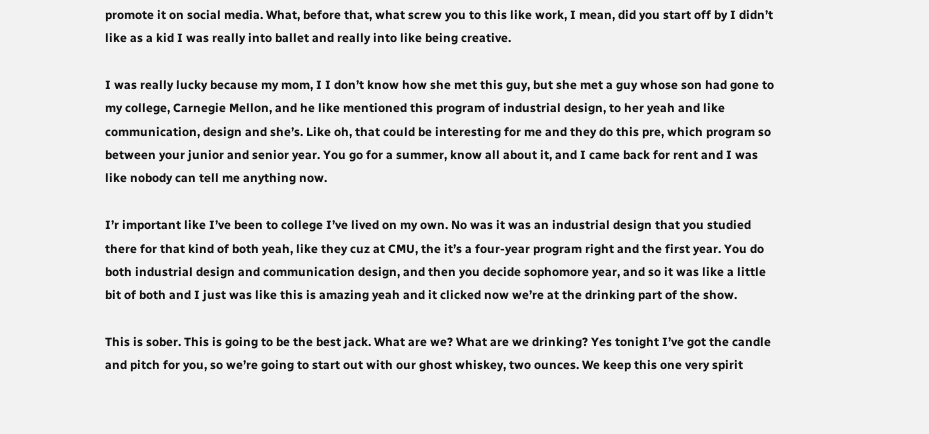promote it on social media. What, before that, what screw you to this like work, I mean, did you start off by I didn’t like as a kid I was really into ballet and really into like being creative.

I was really lucky because my mom, I I don’t know how she met this guy, but she met a guy whose son had gone to my college, Carnegie Mellon, and he like mentioned this program of industrial design, to her yeah and like communication, design and she’s. Like oh, that could be interesting for me and they do this pre, which program so between your junior and senior year. You go for a summer, know all about it, and I came back for rent and I was like nobody can tell me anything now.

I’r important like I’ve been to college I’ve lived on my own. No was it was an industrial design that you studied there for that kind of both yeah, like they cuz at CMU, the it’s a four-year program right and the first year. You do both industrial design and communication design, and then you decide sophomore year, and so it was like a little bit of both and I just was like this is amazing yeah and it clicked now we’re at the drinking part of the show.

This is sober. This is going to be the best jack. What are we? What are we drinking? Yes tonight I’ve got the candle and pitch for you, so we’re going to start out with our ghost whiskey, two ounces. We keep this one very spirit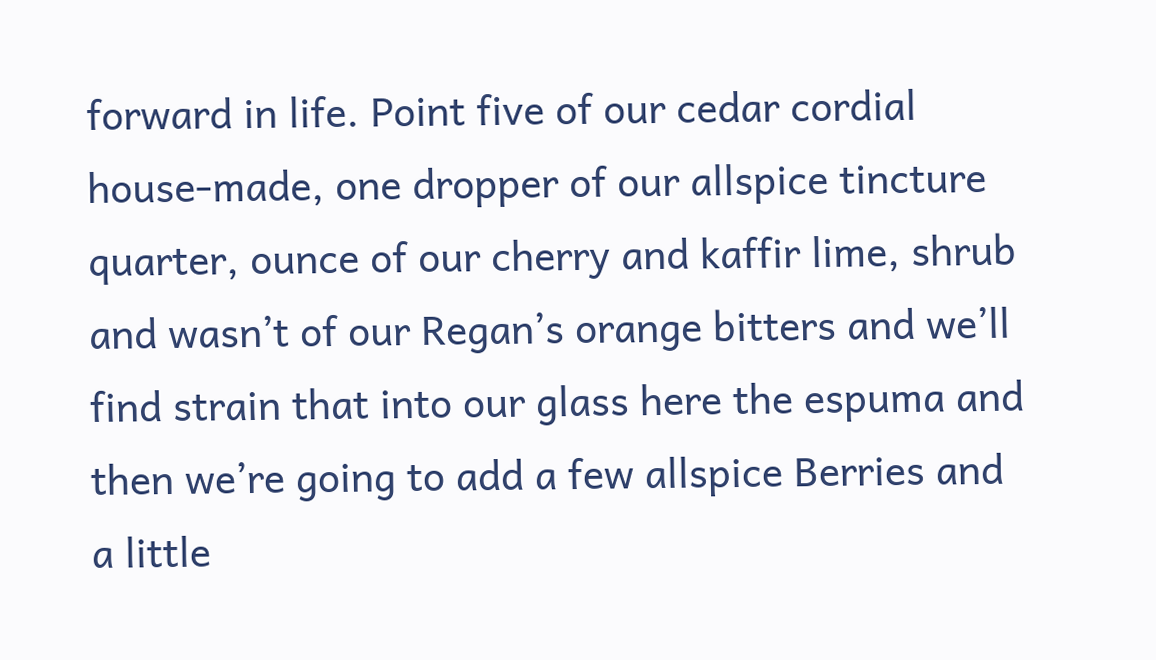forward in life. Point five of our cedar cordial house-made, one dropper of our allspice tincture quarter, ounce of our cherry and kaffir lime, shrub and wasn’t of our Regan’s orange bitters and we’ll find strain that into our glass here the espuma and then we’re going to add a few allspice Berries and a little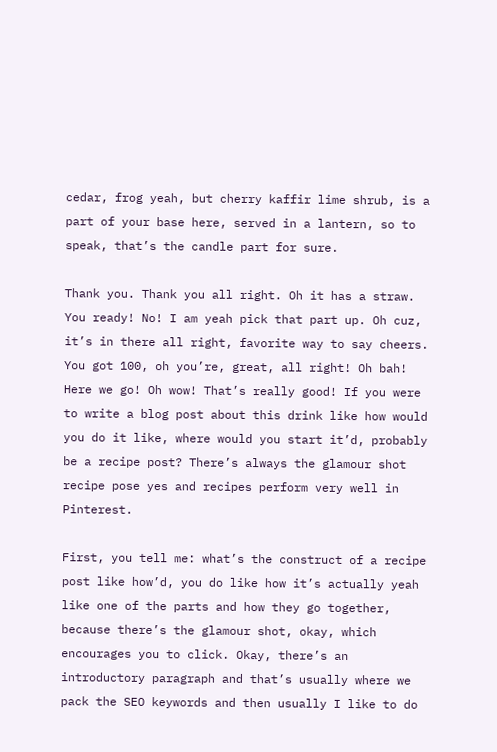cedar, frog yeah, but cherry kaffir lime shrub, is a part of your base here, served in a lantern, so to speak, that’s the candle part for sure.

Thank you. Thank you all right. Oh it has a straw. You ready! No! I am yeah pick that part up. Oh cuz, it’s in there all right, favorite way to say cheers. You got 100, oh you’re, great, all right! Oh bah! Here we go! Oh wow! That’s really good! If you were to write a blog post about this drink like how would you do it like, where would you start it’d, probably be a recipe post? There’s always the glamour shot recipe pose yes and recipes perform very well in Pinterest.

First, you tell me: what’s the construct of a recipe post like how’d, you do like how it’s actually yeah like one of the parts and how they go together, because there’s the glamour shot, okay, which encourages you to click. Okay, there’s an introductory paragraph and that’s usually where we pack the SEO keywords and then usually I like to do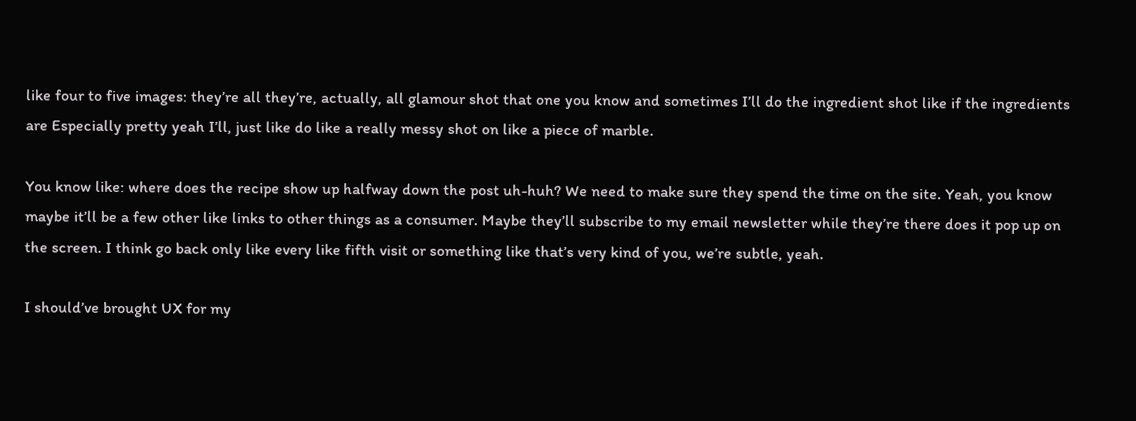like four to five images: they’re all they’re, actually, all glamour shot that one you know and sometimes I’ll do the ingredient shot like if the ingredients are Especially pretty yeah I’ll, just like do like a really messy shot on like a piece of marble.

You know like: where does the recipe show up halfway down the post uh-huh? We need to make sure they spend the time on the site. Yeah, you know maybe it’ll be a few other like links to other things as a consumer. Maybe they’ll subscribe to my email newsletter while they’re there does it pop up on the screen. I think go back only like every like fifth visit or something like that’s very kind of you, we’re subtle, yeah.

I should’ve brought UX for my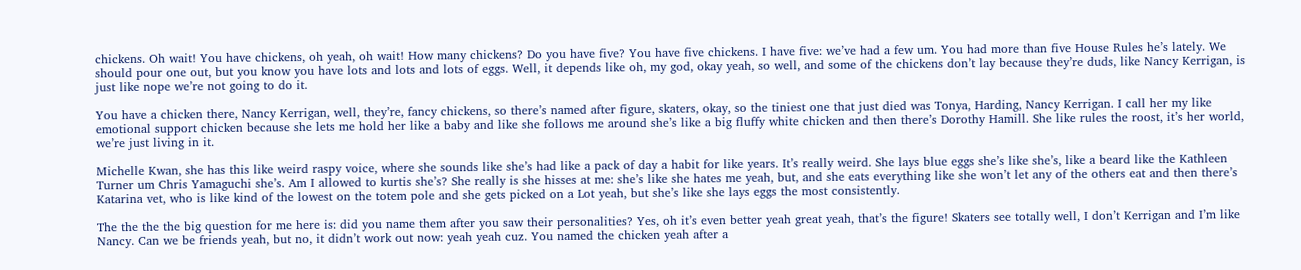chickens. Oh wait! You have chickens, oh yeah, oh wait! How many chickens? Do you have five? You have five chickens. I have five: we’ve had a few um. You had more than five House Rules he’s lately. We should pour one out, but you know you have lots and lots and lots of eggs. Well, it depends like oh, my god, okay yeah, so well, and some of the chickens don’t lay because they’re duds, like Nancy Kerrigan, is just like nope we’re not going to do it.

You have a chicken there, Nancy Kerrigan, well, they’re, fancy chickens, so there’s named after figure, skaters, okay, so the tiniest one that just died was Tonya, Harding, Nancy Kerrigan. I call her my like emotional support chicken because she lets me hold her like a baby and like she follows me around she’s like a big fluffy white chicken and then there’s Dorothy Hamill. She like rules the roost, it’s her world, we’re just living in it.

Michelle Kwan, she has this like weird raspy voice, where she sounds like she’s had like a pack of day a habit for like years. It’s really weird. She lays blue eggs she’s like she’s, like a beard like the Kathleen Turner um Chris Yamaguchi she’s. Am I allowed to kurtis she’s? She really is she hisses at me: she’s like she hates me yeah, but, and she eats everything like she won’t let any of the others eat and then there’s Katarina vet, who is like kind of the lowest on the totem pole and she gets picked on a Lot yeah, but she’s like she lays eggs the most consistently.

The the the the big question for me here is: did you name them after you saw their personalities? Yes, oh it’s even better yeah great yeah, that’s the figure! Skaters see totally well, I don’t Kerrigan and I’m like Nancy. Can we be friends yeah, but no, it didn’t work out now: yeah yeah cuz. You named the chicken yeah after a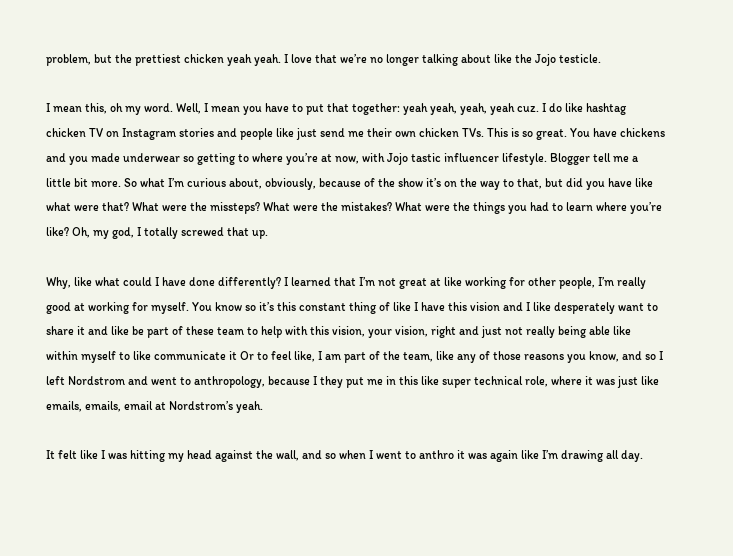problem, but the prettiest chicken yeah yeah. I love that we’re no longer talking about like the Jojo testicle.

I mean this, oh my word. Well, I mean you have to put that together: yeah yeah, yeah, yeah cuz. I do like hashtag chicken TV on Instagram stories and people like just send me their own chicken TVs. This is so great. You have chickens and you made underwear so getting to where you’re at now, with Jojo tastic influencer lifestyle. Blogger tell me a little bit more. So what I’m curious about, obviously, because of the show it’s on the way to that, but did you have like what were that? What were the missteps? What were the mistakes? What were the things you had to learn where you’re like? Oh, my god, I totally screwed that up.

Why, like what could I have done differently? I learned that I’m not great at like working for other people, I’m really good at working for myself. You know so it’s this constant thing of like I have this vision and I like desperately want to share it and like be part of these team to help with this vision, your vision, right and just not really being able like within myself to like communicate it Or to feel like, I am part of the team, like any of those reasons you know, and so I left Nordstrom and went to anthropology, because I they put me in this like super technical role, where it was just like emails, emails, email at Nordstrom’s yeah.

It felt like I was hitting my head against the wall, and so when I went to anthro it was again like I’m drawing all day.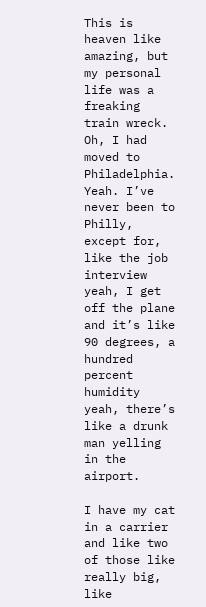This is heaven like amazing, but my personal life was a freaking train wreck. Oh, I had moved to Philadelphia. Yeah. I’ve never been to Philly, except for, like the job interview yeah, I get off the plane and it’s like 90 degrees, a hundred percent humidity yeah, there’s like a drunk man yelling in the airport.

I have my cat in a carrier and like two of those like really big, like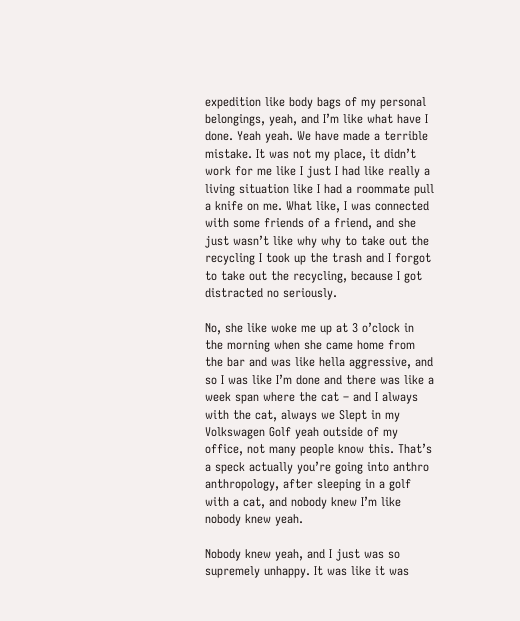expedition like body bags of my personal belongings, yeah, and I’m like what have I done. Yeah yeah. We have made a terrible mistake. It was not my place, it didn’t work for me like I just I had like really a living situation like I had a roommate pull a knife on me. What like, I was connected with some friends of a friend, and she just wasn’t like why why to take out the recycling I took up the trash and I forgot to take out the recycling, because I got distracted no seriously.

No, she like woke me up at 3 o’clock in the morning when she came home from the bar and was like hella aggressive, and so I was like I’m done and there was like a week span where the cat – and I always with the cat, always we Slept in my Volkswagen Golf yeah outside of my office, not many people know this. That’s a speck actually you’re going into anthro anthropology, after sleeping in a golf with a cat, and nobody knew I’m like nobody knew yeah.

Nobody knew yeah, and I just was so supremely unhappy. It was like it was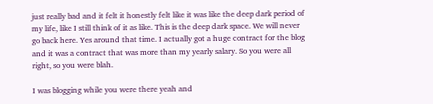just really bad and it felt it honestly felt like it was like the deep dark period of my life, like I still think of it as like. This is the deep dark space. We will never go back here. Yes around that time. I actually got a huge contract for the blog and it was a contract that was more than my yearly salary. So you were all right, so you were blah.

I was blogging while you were there yeah and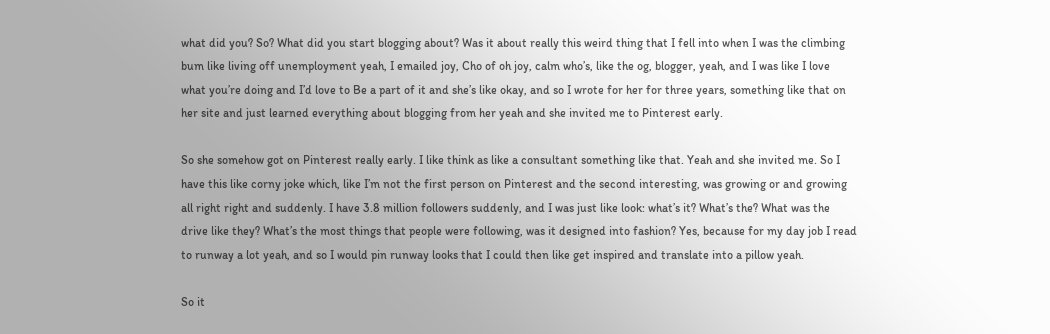what did you? So? What did you start blogging about? Was it about really this weird thing that I fell into when I was the climbing bum like living off unemployment yeah, I emailed joy, Cho of oh joy, calm who’s, like the og, blogger, yeah, and I was like I love what you’re doing and I’d love to Be a part of it and she’s like okay, and so I wrote for her for three years, something like that on her site and just learned everything about blogging from her yeah and she invited me to Pinterest early.

So she somehow got on Pinterest really early. I like think as like a consultant something like that. Yeah and she invited me. So I have this like corny joke which, like I’m not the first person on Pinterest and the second interesting, was growing or and growing all right right and suddenly. I have 3.8 million followers suddenly, and I was just like look: what’s it? What’s the? What was the drive like they? What’s the most things that people were following, was it designed into fashion? Yes, because for my day job I read to runway a lot yeah, and so I would pin runway looks that I could then like get inspired and translate into a pillow yeah.

So it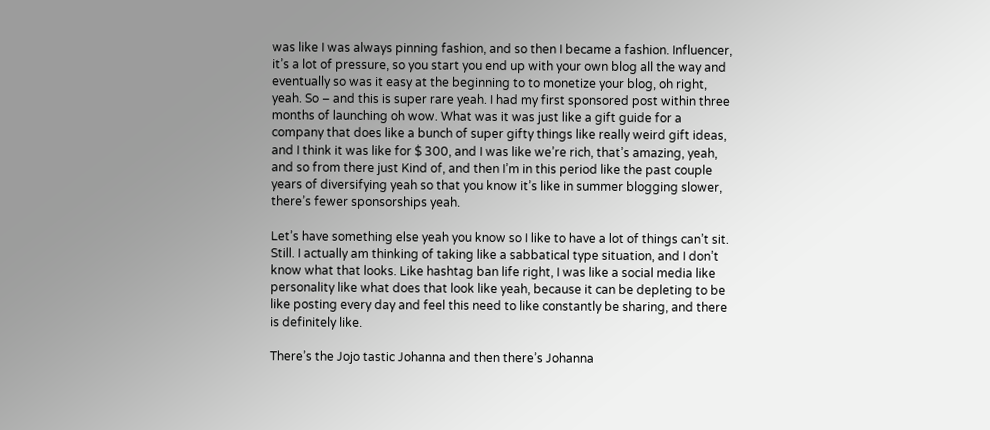was like I was always pinning fashion, and so then I became a fashion. Influencer, it’s a lot of pressure, so you start you end up with your own blog all the way and eventually so was it easy at the beginning to to monetize your blog, oh right, yeah. So – and this is super rare yeah. I had my first sponsored post within three months of launching oh wow. What was it was just like a gift guide for a company that does like a bunch of super gifty things like really weird gift ideas, and I think it was like for $ 300, and I was like we’re rich, that’s amazing, yeah, and so from there just Kind of, and then I’m in this period like the past couple years of diversifying yeah so that you know it’s like in summer blogging slower, there’s fewer sponsorships yeah.

Let’s have something else yeah you know so I like to have a lot of things can’t sit. Still. I actually am thinking of taking like a sabbatical type situation, and I don’t know what that looks. Like hashtag ban life right, I was like a social media like personality like what does that look like yeah, because it can be depleting to be like posting every day and feel this need to like constantly be sharing, and there is definitely like.

There’s the Jojo tastic Johanna and then there’s Johanna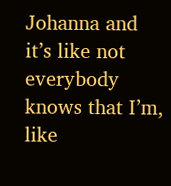Johanna and it’s like not everybody knows that I’m, like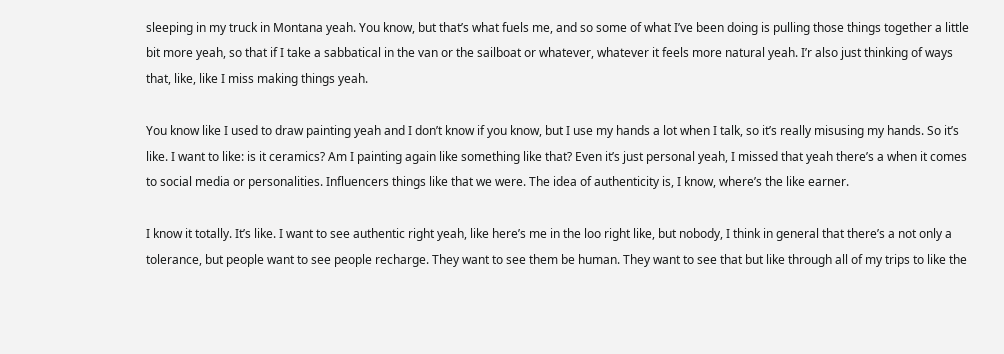sleeping in my truck in Montana yeah. You know, but that’s what fuels me, and so some of what I’ve been doing is pulling those things together a little bit more yeah, so that if I take a sabbatical in the van or the sailboat or whatever, whatever it feels more natural yeah. I’r also just thinking of ways that, like, like I miss making things yeah.

You know like I used to draw painting yeah and I don’t know if you know, but I use my hands a lot when I talk, so it’s really misusing my hands. So it’s like. I want to like: is it ceramics? Am I painting again like something like that? Even it’s just personal yeah, I missed that yeah there’s a when it comes to social media or personalities. Influencers things like that we were. The idea of authenticity is, I know, where’s the like earner.

I know it totally. It’s like. I want to see authentic right yeah, like here’s me in the loo right like, but nobody, I think in general that there’s a not only a tolerance, but people want to see people recharge. They want to see them be human. They want to see that but like through all of my trips to like the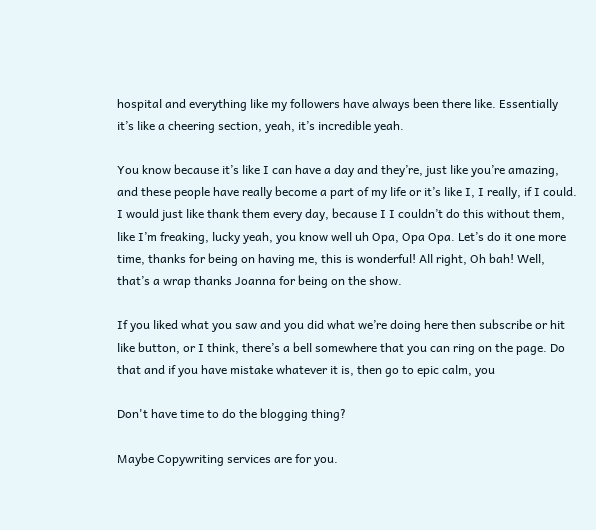hospital and everything like my followers have always been there like. Essentially it’s like a cheering section, yeah, it’s incredible yeah.

You know because it’s like I can have a day and they’re, just like you’re amazing, and these people have really become a part of my life or it’s like I, I really, if I could. I would just like thank them every day, because I I couldn’t do this without them, like I’m freaking, lucky yeah, you know well uh Opa, Opa Opa. Let’s do it one more time, thanks for being on having me, this is wonderful! All right, Oh bah! Well, that’s a wrap thanks Joanna for being on the show.

If you liked what you saw and you did what we’re doing here then subscribe or hit like button, or I think, there’s a bell somewhere that you can ring on the page. Do that and if you have mistake whatever it is, then go to epic calm, you

Don't have time to do the blogging thing?

Maybe Copywriting services are for you.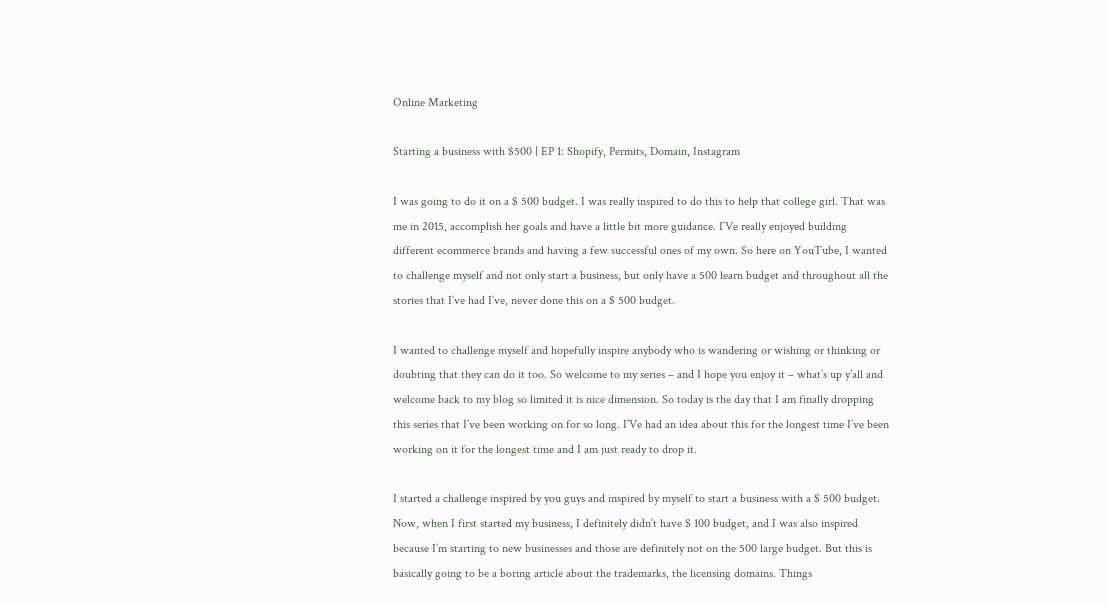Online Marketing

Starting a business with $500 | EP 1: Shopify, Permits, Domain, Instagram

I was going to do it on a $ 500 budget. I was really inspired to do this to help that college girl. That was me in 2015, accomplish her goals and have a little bit more guidance. I’Ve really enjoyed building different ecommerce brands and having a few successful ones of my own. So here on YouTube, I wanted to challenge myself and not only start a business, but only have a 500 learn budget and throughout all the stories that I’ve had I’ve, never done this on a $ 500 budget.

I wanted to challenge myself and hopefully inspire anybody who is wandering or wishing or thinking or doubting that they can do it too. So welcome to my series – and I hope you enjoy it – what’s up y’all and welcome back to my blog so limited it is nice dimension. So today is the day that I am finally dropping this series that I’ve been working on for so long. I’Ve had an idea about this for the longest time I’ve been working on it for the longest time and I am just ready to drop it.

I started a challenge inspired by you guys and inspired by myself to start a business with a $ 500 budget. Now, when I first started my business, I definitely didn’t have $ 100 budget, and I was also inspired because I’m starting to new businesses and those are definitely not on the 500 large budget. But this is basically going to be a boring article about the trademarks, the licensing domains. Things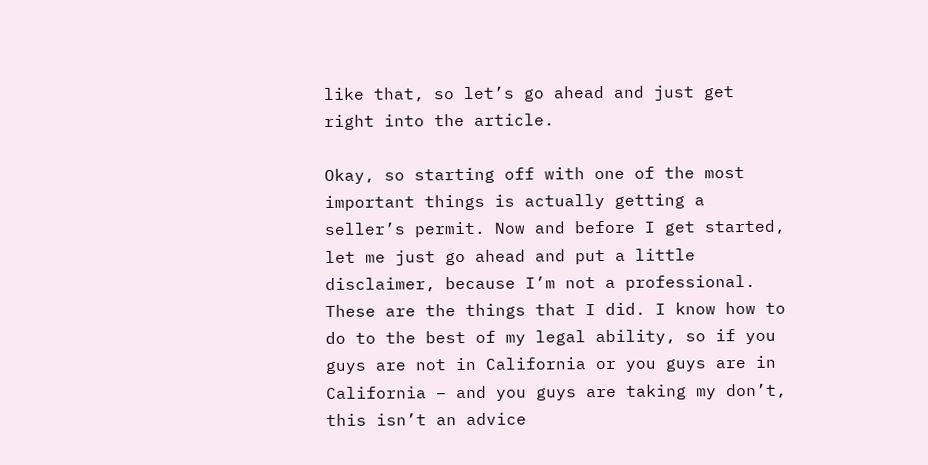like that, so let’s go ahead and just get right into the article.

Okay, so starting off with one of the most important things is actually getting a seller’s permit. Now and before I get started, let me just go ahead and put a little disclaimer, because I’m not a professional. These are the things that I did. I know how to do to the best of my legal ability, so if you guys are not in California or you guys are in California – and you guys are taking my don’t, this isn’t an advice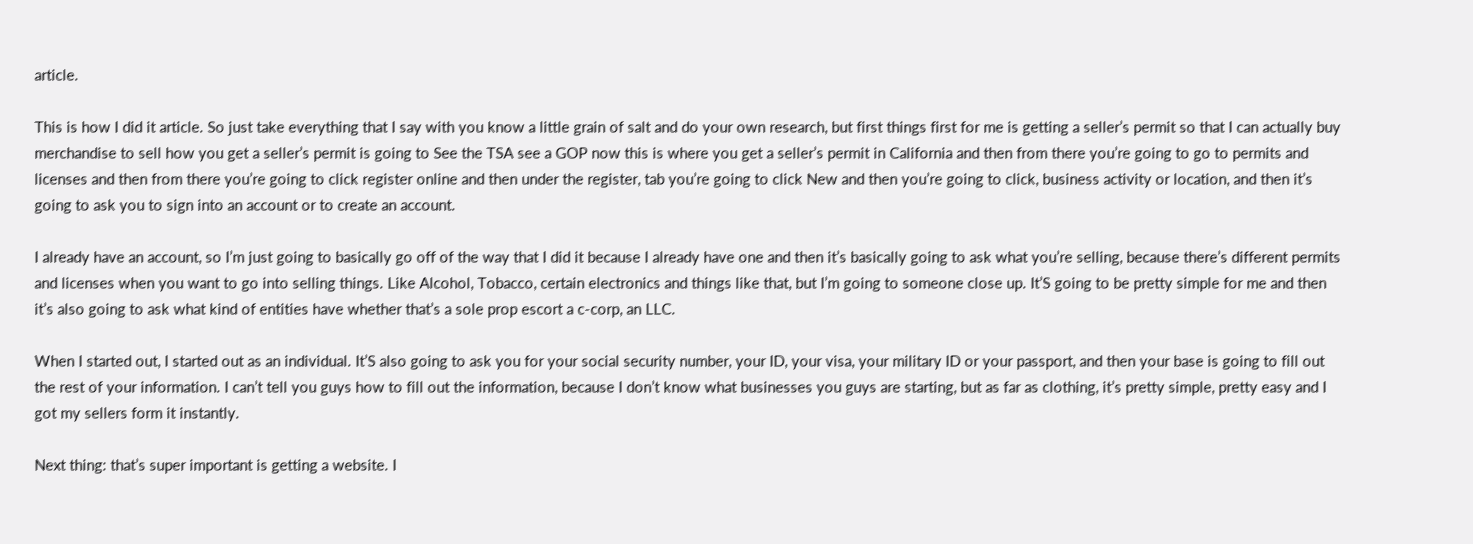article.

This is how I did it article. So just take everything that I say with you know a little grain of salt and do your own research, but first things first for me is getting a seller’s permit so that I can actually buy merchandise to sell how you get a seller’s permit is going to See the TSA see a GOP now this is where you get a seller’s permit in California and then from there you’re going to go to permits and licenses and then from there you’re going to click register online and then under the register, tab you’re going to click New and then you’re going to click, business activity or location, and then it’s going to ask you to sign into an account or to create an account.

I already have an account, so I’m just going to basically go off of the way that I did it because I already have one and then it’s basically going to ask what you’re selling, because there’s different permits and licenses when you want to go into selling things. Like Alcohol, Tobacco, certain electronics and things like that, but I’m going to someone close up. It’S going to be pretty simple for me and then it’s also going to ask what kind of entities have whether that’s a sole prop escort a c-corp, an LLC.

When I started out, I started out as an individual. It’S also going to ask you for your social security number, your ID, your visa, your military ID or your passport, and then your base is going to fill out the rest of your information. I can’t tell you guys how to fill out the information, because I don’t know what businesses you guys are starting, but as far as clothing, it’s pretty simple, pretty easy and I got my sellers form it instantly.

Next thing: that’s super important is getting a website. I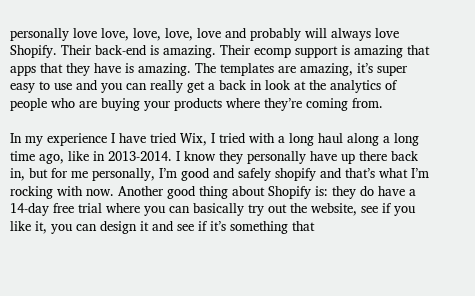personally love love, love, love, love and probably will always love Shopify. Their back-end is amazing. Their ecomp support is amazing that apps that they have is amazing. The templates are amazing, it’s super easy to use and you can really get a back in look at the analytics of people who are buying your products where they’re coming from.

In my experience I have tried Wix, I tried with a long haul along a long time ago, like in 2013-2014. I know they personally have up there back in, but for me personally, I’m good and safely shopify and that’s what I’m rocking with now. Another good thing about Shopify is: they do have a 14-day free trial where you can basically try out the website, see if you like it, you can design it and see if it’s something that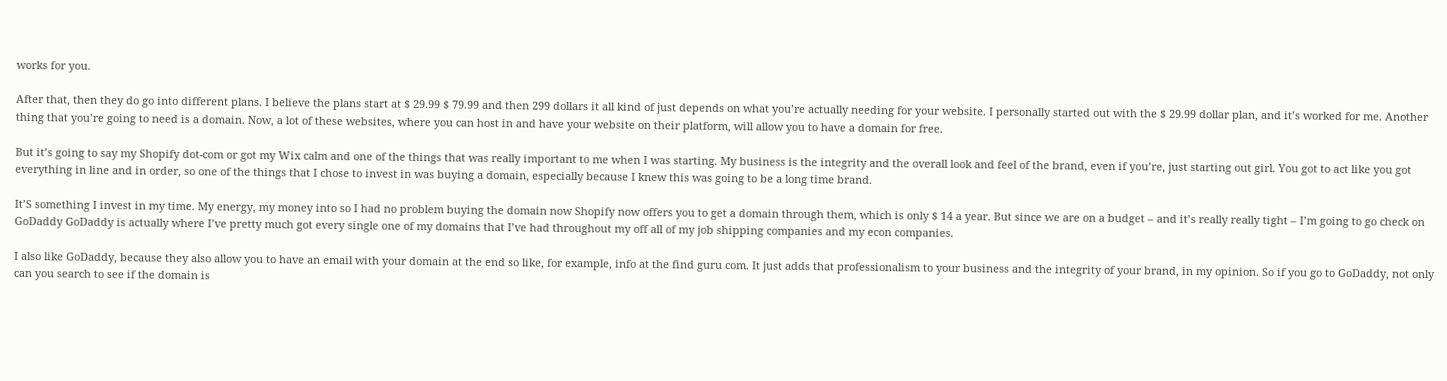works for you.

After that, then they do go into different plans. I believe the plans start at $ 29.99 $ 79.99 and then 299 dollars it all kind of just depends on what you’re actually needing for your website. I personally started out with the $ 29.99 dollar plan, and it’s worked for me. Another thing that you’re going to need is a domain. Now, a lot of these websites, where you can host in and have your website on their platform, will allow you to have a domain for free.

But it’s going to say my Shopify dot-com or got my Wix calm and one of the things that was really important to me when I was starting. My business is the integrity and the overall look and feel of the brand, even if you’re, just starting out girl. You got to act like you got everything in line and in order, so one of the things that I chose to invest in was buying a domain, especially because I knew this was going to be a long time brand.

It’S something I invest in my time. My energy, my money into so I had no problem buying the domain now Shopify now offers you to get a domain through them, which is only $ 14 a year. But since we are on a budget – and it’s really really tight – I’m going to go check on GoDaddy GoDaddy is actually where I’ve pretty much got every single one of my domains that I’ve had throughout my off all of my job shipping companies and my econ companies.

I also like GoDaddy, because they also allow you to have an email with your domain at the end so like, for example, info at the find guru com. It just adds that professionalism to your business and the integrity of your brand, in my opinion. So if you go to GoDaddy, not only can you search to see if the domain is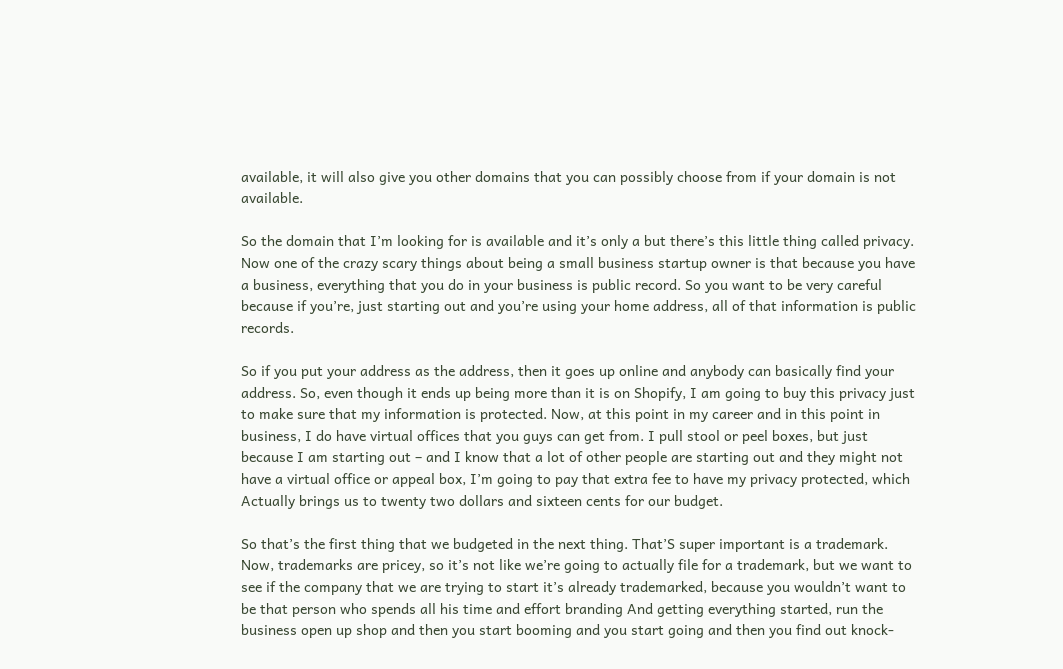available, it will also give you other domains that you can possibly choose from if your domain is not available.

So the domain that I’m looking for is available and it’s only a but there’s this little thing called privacy. Now one of the crazy scary things about being a small business startup owner is that because you have a business, everything that you do in your business is public record. So you want to be very careful because if you’re, just starting out and you’re using your home address, all of that information is public records.

So if you put your address as the address, then it goes up online and anybody can basically find your address. So, even though it ends up being more than it is on Shopify, I am going to buy this privacy just to make sure that my information is protected. Now, at this point in my career and in this point in business, I do have virtual offices that you guys can get from. I pull stool or peel boxes, but just because I am starting out – and I know that a lot of other people are starting out and they might not have a virtual office or appeal box, I’m going to pay that extra fee to have my privacy protected, which Actually brings us to twenty two dollars and sixteen cents for our budget.

So that’s the first thing that we budgeted in the next thing. That’S super important is a trademark. Now, trademarks are pricey, so it’s not like we’re going to actually file for a trademark, but we want to see if the company that we are trying to start it’s already trademarked, because you wouldn’t want to be that person who spends all his time and effort branding And getting everything started, run the business open up shop and then you start booming and you start going and then you find out knock-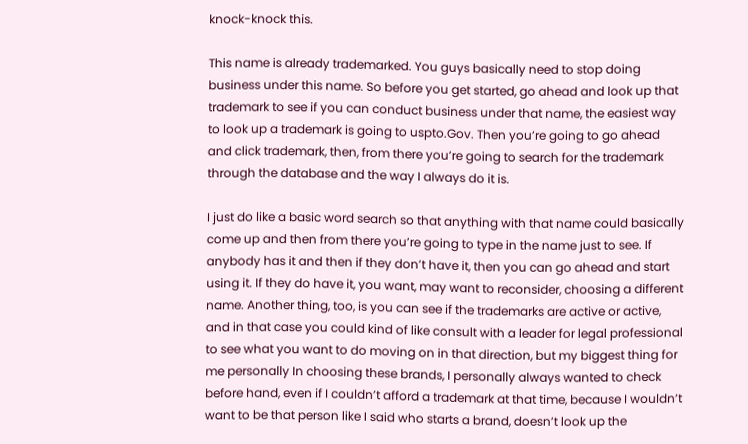knock-knock this.

This name is already trademarked. You guys basically need to stop doing business under this name. So before you get started, go ahead and look up that trademark to see if you can conduct business under that name, the easiest way to look up a trademark is going to uspto.Gov. Then you’re going to go ahead and click trademark, then, from there you’re going to search for the trademark through the database and the way I always do it is.

I just do like a basic word search so that anything with that name could basically come up and then from there you’re going to type in the name just to see. If anybody has it and then if they don’t have it, then you can go ahead and start using it. If they do have it, you want, may want to reconsider, choosing a different name. Another thing, too, is you can see if the trademarks are active or active, and in that case you could kind of like consult with a leader for legal professional to see what you want to do moving on in that direction, but my biggest thing for me personally In choosing these brands, I personally always wanted to check before hand, even if I couldn’t afford a trademark at that time, because I wouldn’t want to be that person like I said who starts a brand, doesn’t look up the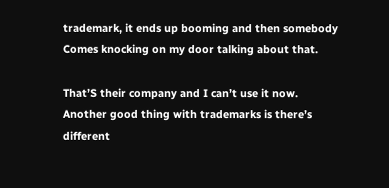trademark, it ends up booming and then somebody Comes knocking on my door talking about that.

That’S their company and I can’t use it now. Another good thing with trademarks is there’s different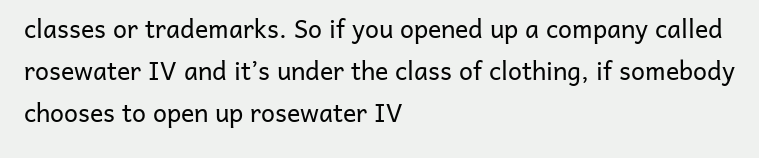classes or trademarks. So if you opened up a company called rosewater IV and it’s under the class of clothing, if somebody chooses to open up rosewater IV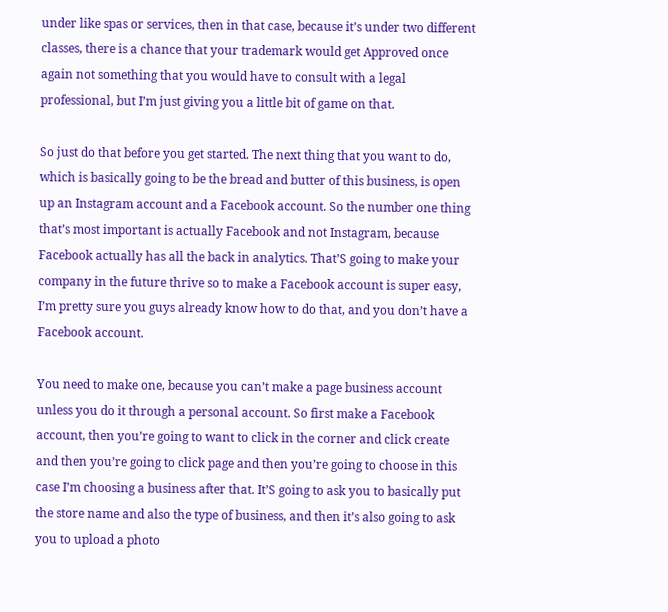under like spas or services, then in that case, because it’s under two different classes, there is a chance that your trademark would get Approved once again not something that you would have to consult with a legal professional, but I’m just giving you a little bit of game on that.

So just do that before you get started. The next thing that you want to do, which is basically going to be the bread and butter of this business, is open up an Instagram account and a Facebook account. So the number one thing that’s most important is actually Facebook and not Instagram, because Facebook actually has all the back in analytics. That’S going to make your company in the future thrive so to make a Facebook account is super easy, I’m pretty sure you guys already know how to do that, and you don’t have a Facebook account.

You need to make one, because you can’t make a page business account unless you do it through a personal account. So first make a Facebook account, then you’re going to want to click in the corner and click create and then you’re going to click page and then you’re going to choose in this case I’m choosing a business after that. It’S going to ask you to basically put the store name and also the type of business, and then it’s also going to ask you to upload a photo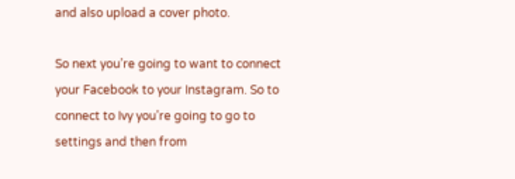and also upload a cover photo.

So next you’re going to want to connect your Facebook to your Instagram. So to connect to Ivy you’re going to go to settings and then from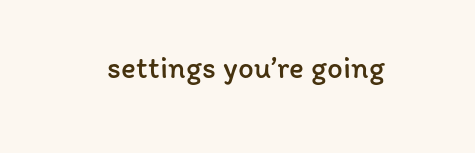settings you’re going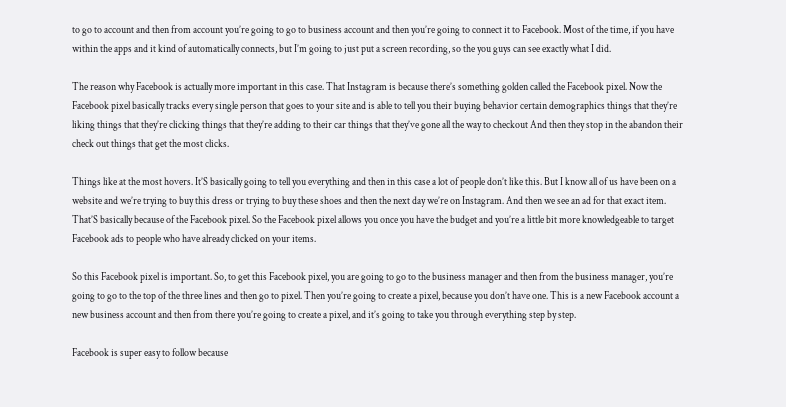to go to account and then from account you’re going to go to business account and then you’re going to connect it to Facebook. Most of the time, if you have within the apps and it kind of automatically connects, but I’m going to just put a screen recording, so the you guys can see exactly what I did.

The reason why Facebook is actually more important in this case. That Instagram is because there’s something golden called the Facebook pixel. Now the Facebook pixel basically tracks every single person that goes to your site and is able to tell you their buying behavior certain demographics things that they’re liking things that they’re clicking things that they’re adding to their car things that they’ve gone all the way to checkout And then they stop in the abandon their check out things that get the most clicks.

Things like at the most hovers. It’S basically going to tell you everything and then in this case a lot of people don’t like this. But I know all of us have been on a website and we’re trying to buy this dress or trying to buy these shoes and then the next day we’re on Instagram. And then we see an ad for that exact item. That’S basically because of the Facebook pixel. So the Facebook pixel allows you once you have the budget and you’re a little bit more knowledgeable to target Facebook ads to people who have already clicked on your items.

So this Facebook pixel is important. So, to get this Facebook pixel, you are going to go to the business manager and then from the business manager, you’re going to go to the top of the three lines and then go to pixel. Then you’re going to create a pixel, because you don’t have one. This is a new Facebook account a new business account and then from there you’re going to create a pixel, and it’s going to take you through everything step by step.

Facebook is super easy to follow because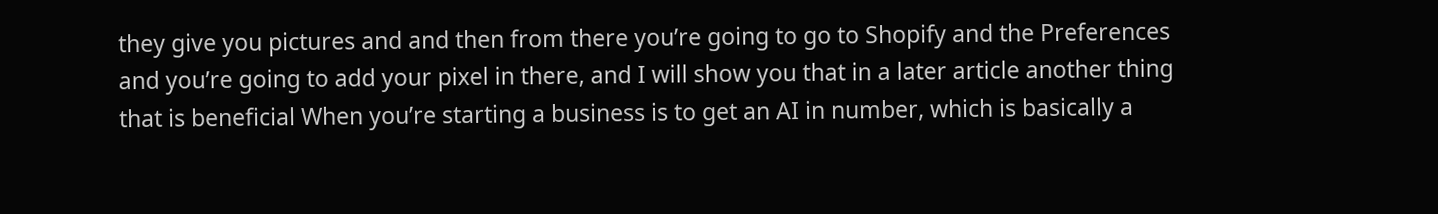they give you pictures and and then from there you’re going to go to Shopify and the Preferences and you’re going to add your pixel in there, and I will show you that in a later article another thing that is beneficial When you’re starting a business is to get an AI in number, which is basically a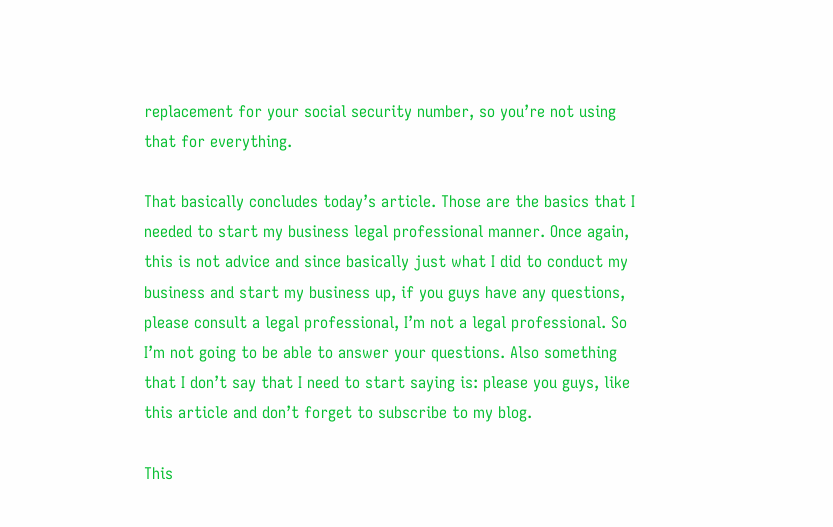replacement for your social security number, so you’re not using that for everything.

That basically concludes today’s article. Those are the basics that I needed to start my business legal professional manner. Once again, this is not advice and since basically just what I did to conduct my business and start my business up, if you guys have any questions, please consult a legal professional, I’m not a legal professional. So I’m not going to be able to answer your questions. Also something that I don’t say that I need to start saying is: please you guys, like this article and don’t forget to subscribe to my blog.

This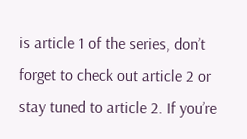is article 1 of the series, don’t forget to check out article 2 or stay tuned to article 2. If you’re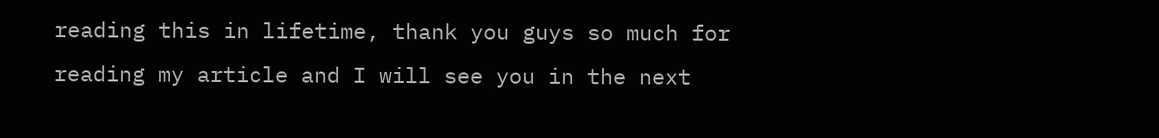reading this in lifetime, thank you guys so much for reading my article and I will see you in the next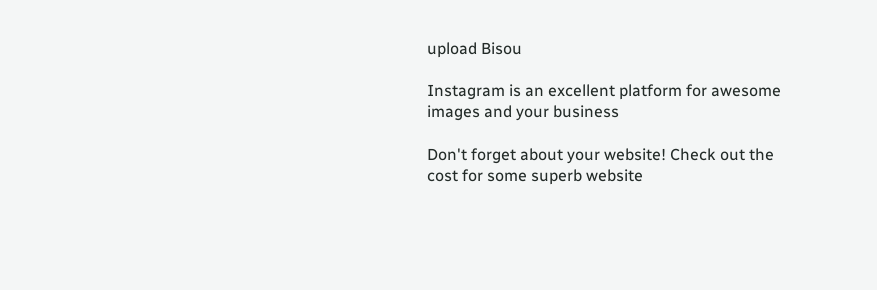upload Bisou

Instagram is an excellent platform for awesome images and your business

Don't forget about your website! Check out the cost for some superb website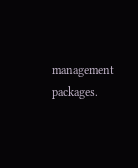management packages.